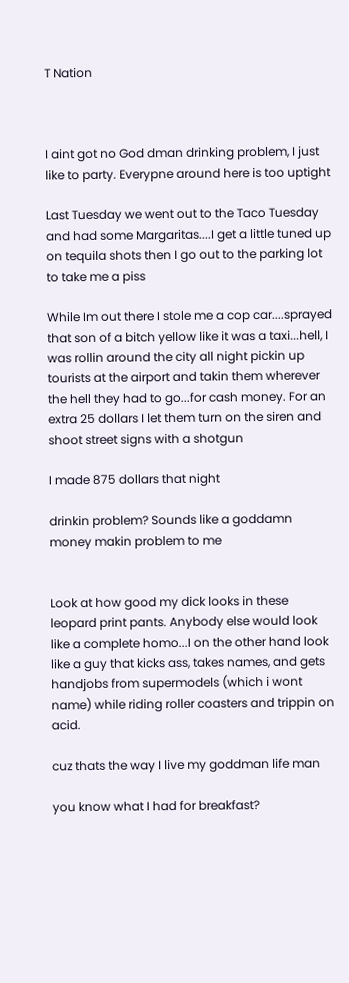T Nation



I aint got no God dman drinking problem, I just like to party. Everypne around here is too uptight

Last Tuesday we went out to the Taco Tuesday and had some Margaritas....I get a little tuned up on tequila shots then I go out to the parking lot to take me a piss

While Im out there I stole me a cop car....sprayed that son of a bitch yellow like it was a taxi...hell, I was rollin around the city all night pickin up tourists at the airport and takin them wherever the hell they had to go...for cash money. For an extra 25 dollars I let them turn on the siren and shoot street signs with a shotgun

I made 875 dollars that night

drinkin problem? Sounds like a goddamn money makin problem to me


Look at how good my dick looks in these leopard print pants. Anybody else would look like a complete homo...I on the other hand look like a guy that kicks ass, takes names, and gets handjobs from supermodels (which i wont name) while riding roller coasters and trippin on acid.

cuz thats the way I live my goddman life man

you know what I had for breakfast?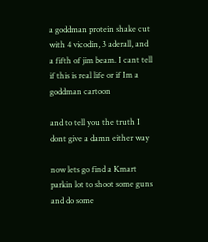a goddman protein shake cut with 4 vicodin, 3 aderall, and a fifth of jim beam. I cant tell if this is real life or if Im a goddman cartoon

and to tell you the truth I dont give a damn either way

now lets go find a Kmart parkin lot to shoot some guns and do some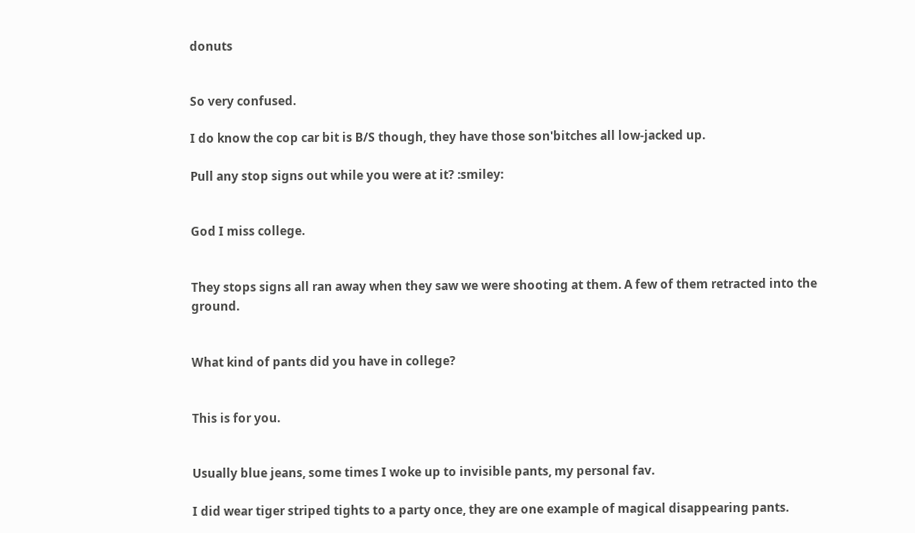donuts


So very confused.

I do know the cop car bit is B/S though, they have those son'bitches all low-jacked up.

Pull any stop signs out while you were at it? :smiley:


God I miss college.


They stops signs all ran away when they saw we were shooting at them. A few of them retracted into the ground.


What kind of pants did you have in college?


This is for you.


Usually blue jeans, some times I woke up to invisible pants, my personal fav.

I did wear tiger striped tights to a party once, they are one example of magical disappearing pants.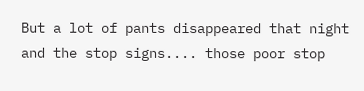But a lot of pants disappeared that night and the stop signs.... those poor stop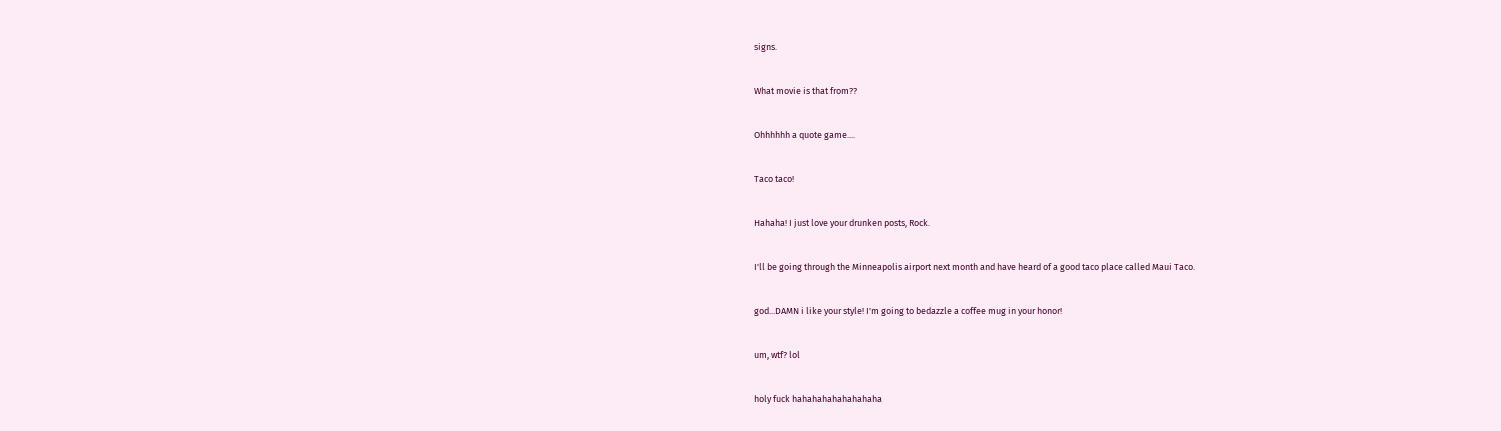signs.


What movie is that from??


Ohhhhhh a quote game....


Taco taco!


Hahaha! I just love your drunken posts, Rock.


I'll be going through the Minneapolis airport next month and have heard of a good taco place called Maui Taco.


god...DAMN i like your style! I'm going to bedazzle a coffee mug in your honor!


um, wtf? lol


holy fuck hahahahahahahahaha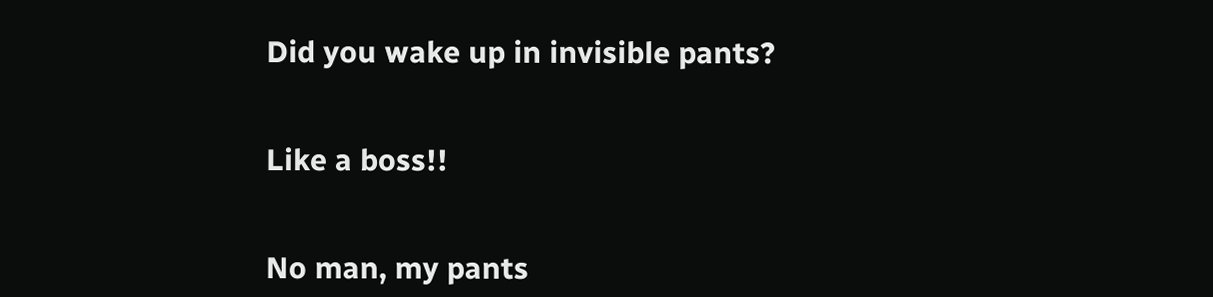Did you wake up in invisible pants?


Like a boss!!


No man, my pants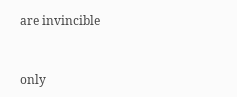are invincible


only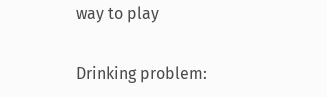way to play


Drinking problem: